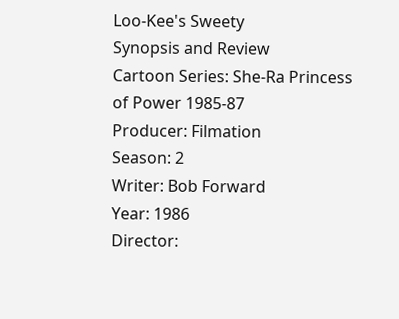Loo-Kee's Sweety
Synopsis and Review
Cartoon Series: She-Ra Princess of Power 1985-87
Producer: Filmation
Season: 2
Writer: Bob Forward
Year: 1986
Director: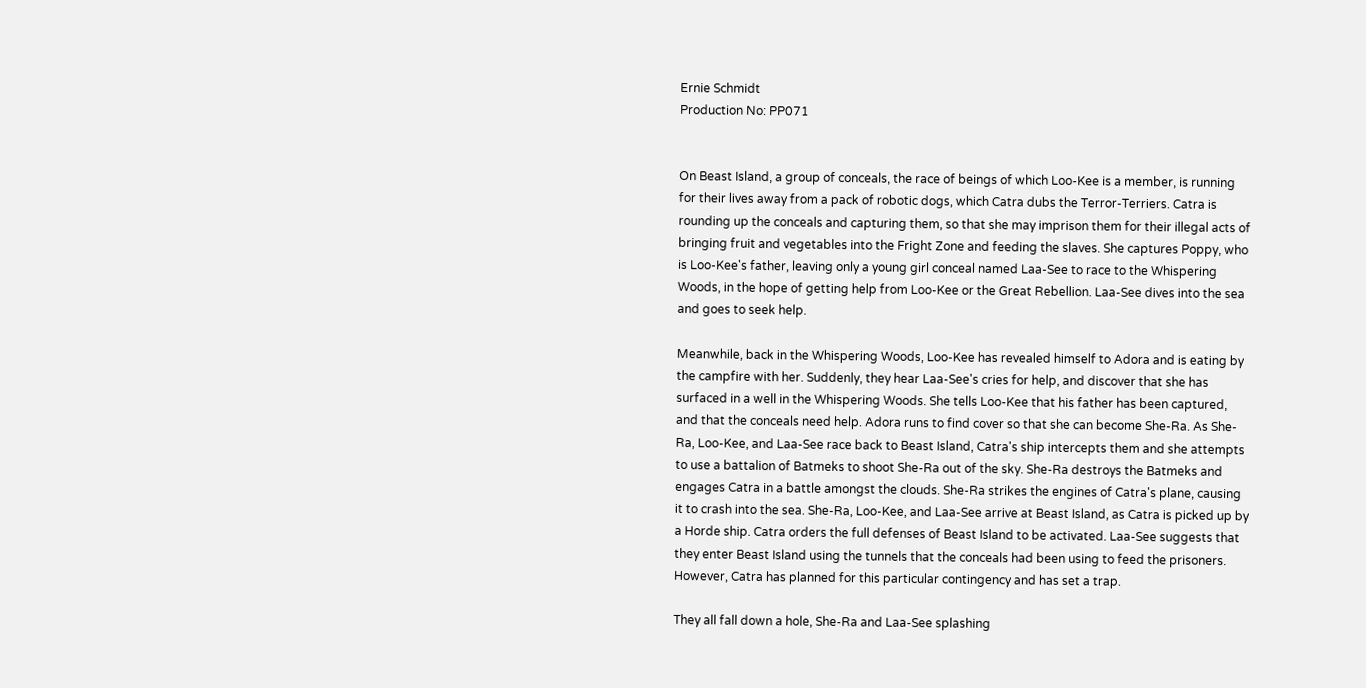Ernie Schmidt
Production No: PP071


On Beast Island, a group of conceals, the race of beings of which Loo-Kee is a member, is running for their lives away from a pack of robotic dogs, which Catra dubs the Terror-Terriers. Catra is rounding up the conceals and capturing them, so that she may imprison them for their illegal acts of bringing fruit and vegetables into the Fright Zone and feeding the slaves. She captures Poppy, who is Loo-Kee's father, leaving only a young girl conceal named Laa-See to race to the Whispering Woods, in the hope of getting help from Loo-Kee or the Great Rebellion. Laa-See dives into the sea and goes to seek help.

Meanwhile, back in the Whispering Woods, Loo-Kee has revealed himself to Adora and is eating by the campfire with her. Suddenly, they hear Laa-See's cries for help, and discover that she has surfaced in a well in the Whispering Woods. She tells Loo-Kee that his father has been captured, and that the conceals need help. Adora runs to find cover so that she can become She-Ra. As She-Ra, Loo-Kee, and Laa-See race back to Beast Island, Catra's ship intercepts them and she attempts to use a battalion of Batmeks to shoot She-Ra out of the sky. She-Ra destroys the Batmeks and engages Catra in a battle amongst the clouds. She-Ra strikes the engines of Catra's plane, causing it to crash into the sea. She-Ra, Loo-Kee, and Laa-See arrive at Beast Island, as Catra is picked up by a Horde ship. Catra orders the full defenses of Beast Island to be activated. Laa-See suggests that they enter Beast Island using the tunnels that the conceals had been using to feed the prisoners. However, Catra has planned for this particular contingency and has set a trap.

They all fall down a hole, She-Ra and Laa-See splashing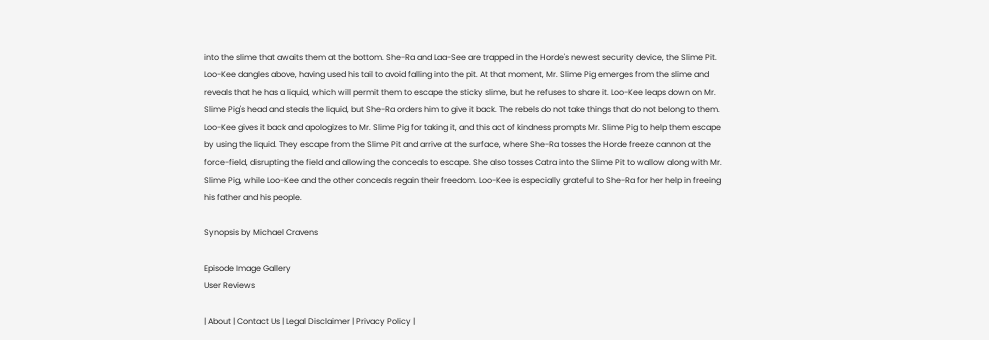into the slime that awaits them at the bottom. She-Ra and Laa-See are trapped in the Horde's newest security device, the Slime Pit. Loo-Kee dangles above, having used his tail to avoid falling into the pit. At that moment, Mr. Slime Pig emerges from the slime and reveals that he has a liquid, which will permit them to escape the sticky slime, but he refuses to share it. Loo-Kee leaps down on Mr. Slime Pig's head and steals the liquid, but She-Ra orders him to give it back. The rebels do not take things that do not belong to them. Loo-Kee gives it back and apologizes to Mr. Slime Pig for taking it, and this act of kindness prompts Mr. Slime Pig to help them escape by using the liquid. They escape from the Slime Pit and arrive at the surface, where She-Ra tosses the Horde freeze cannon at the force-field, disrupting the field and allowing the conceals to escape. She also tosses Catra into the Slime Pit to wallow along with Mr. Slime Pig, while Loo-Kee and the other conceals regain their freedom. Loo-Kee is especially grateful to She-Ra for her help in freeing his father and his people.

Synopsis by Michael Cravens

Episode Image Gallery
User Reviews

| About | Contact Us | Legal Disclaimer | Privacy Policy |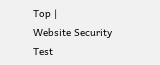Top |
Website Security Test